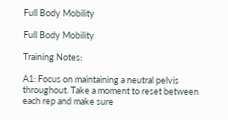Full Body Mobility

Full Body Mobility

Training Notes:

A1: Focus on maintaining a neutral pelvis throughout. Take a moment to reset between each rep and make sure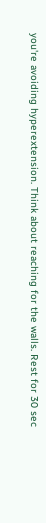you're avoiding hyperextension. Think about reaching for the walls. Rest for 30 sec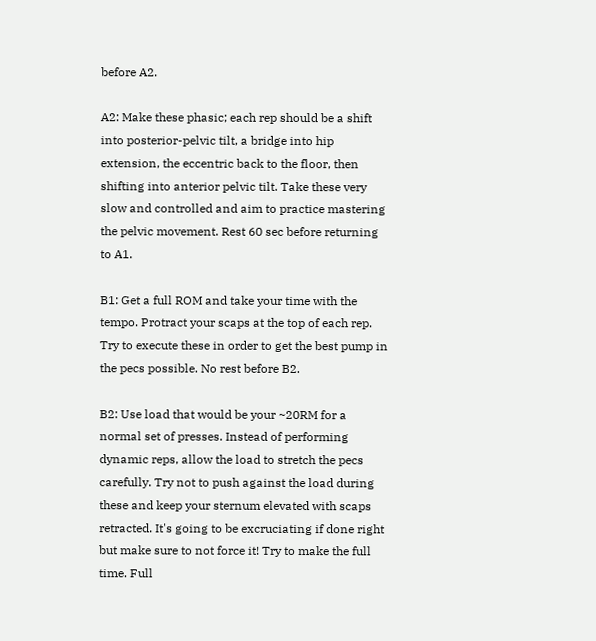before A2.

A2: Make these phasic; each rep should be a shift into posterior-pelvic tilt, a bridge into hip extension, the eccentric back to the floor, then shifting into anterior pelvic tilt. Take these very slow and controlled and aim to practice mastering the pelvic movement. Rest 60 sec before returning to A1.

B1: Get a full ROM and take your time with the tempo. Protract your scaps at the top of each rep. Try to execute these in order to get the best pump in the pecs possible. No rest before B2.

B2: Use load that would be your ~20RM for a normal set of presses. Instead of performing dynamic reps, allow the load to stretch the pecs carefully. Try not to push against the load during these and keep your sternum elevated with scaps retracted. It's going to be excruciating if done right but make sure to not force it! Try to make the full time. Full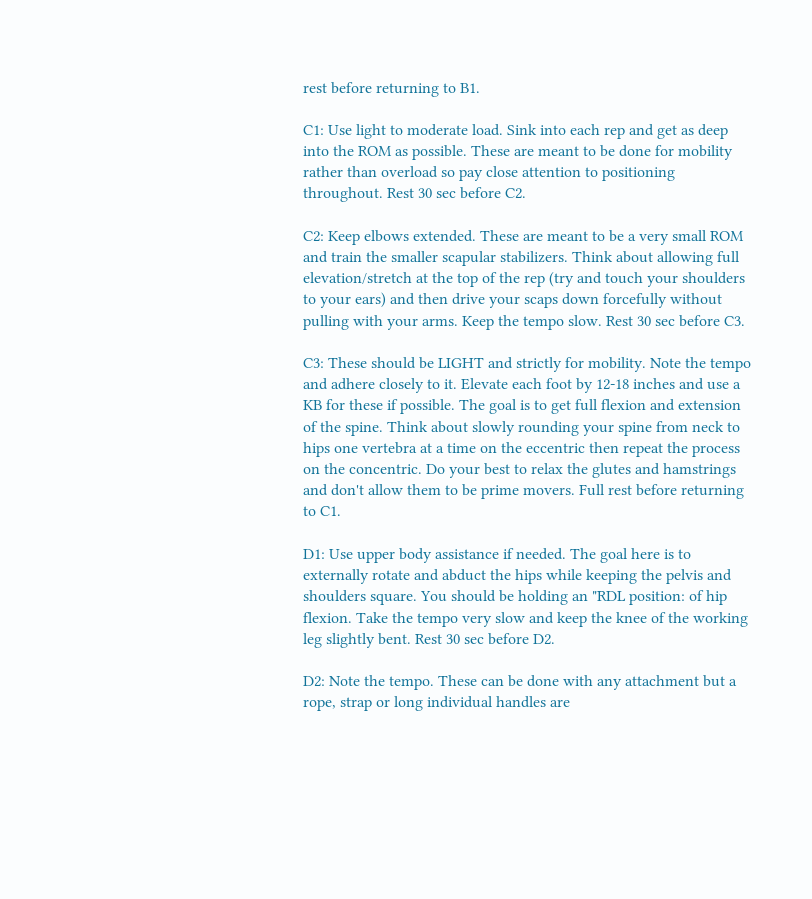rest before returning to B1.

C1: Use light to moderate load. Sink into each rep and get as deep into the ROM as possible. These are meant to be done for mobility rather than overload so pay close attention to positioning throughout. Rest 30 sec before C2.

C2: Keep elbows extended. These are meant to be a very small ROM and train the smaller scapular stabilizers. Think about allowing full elevation/stretch at the top of the rep (try and touch your shoulders to your ears) and then drive your scaps down forcefully without pulling with your arms. Keep the tempo slow. Rest 30 sec before C3.

C3: These should be LIGHT and strictly for mobility. Note the tempo and adhere closely to it. Elevate each foot by 12-18 inches and use a KB for these if possible. The goal is to get full flexion and extension of the spine. Think about slowly rounding your spine from neck to hips one vertebra at a time on the eccentric then repeat the process on the concentric. Do your best to relax the glutes and hamstrings and don't allow them to be prime movers. Full rest before returning to C1.

D1: Use upper body assistance if needed. The goal here is to externally rotate and abduct the hips while keeping the pelvis and shoulders square. You should be holding an "RDL position: of hip flexion. Take the tempo very slow and keep the knee of the working leg slightly bent. Rest 30 sec before D2.

D2: Note the tempo. These can be done with any attachment but a rope, strap or long individual handles are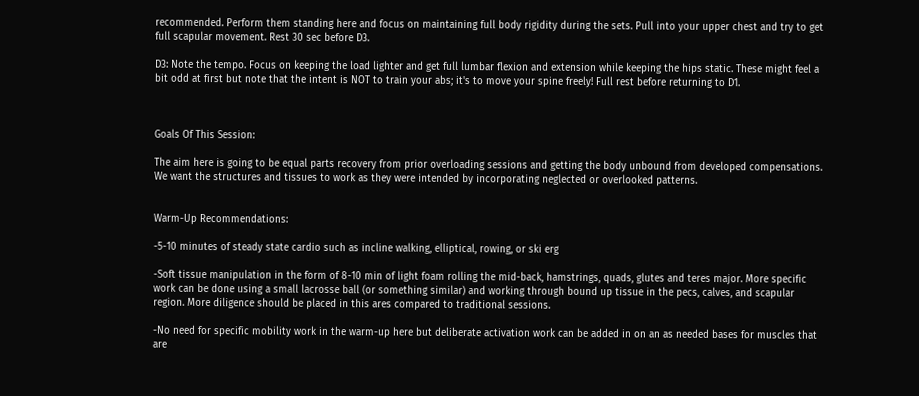recommended. Perform them standing here and focus on maintaining full body rigidity during the sets. Pull into your upper chest and try to get full scapular movement. Rest 30 sec before D3.

D3: Note the tempo. Focus on keeping the load lighter and get full lumbar flexion and extension while keeping the hips static. These might feel a bit odd at first but note that the intent is NOT to train your abs; it's to move your spine freely! Full rest before returning to D1.



Goals Of This Session:

The aim here is going to be equal parts recovery from prior overloading sessions and getting the body unbound from developed compensations. We want the structures and tissues to work as they were intended by incorporating neglected or overlooked patterns.


Warm-Up Recommendations:

-5-10 minutes of steady state cardio such as incline walking, elliptical, rowing, or ski erg

-Soft tissue manipulation in the form of 8-10 min of light foam rolling the mid-back, hamstrings, quads, glutes and teres major. More specific work can be done using a small lacrosse ball (or something similar) and working through bound up tissue in the pecs, calves, and scapular region. More diligence should be placed in this ares compared to traditional sessions.

-No need for specific mobility work in the warm-up here but deliberate activation work can be added in on an as needed bases for muscles that are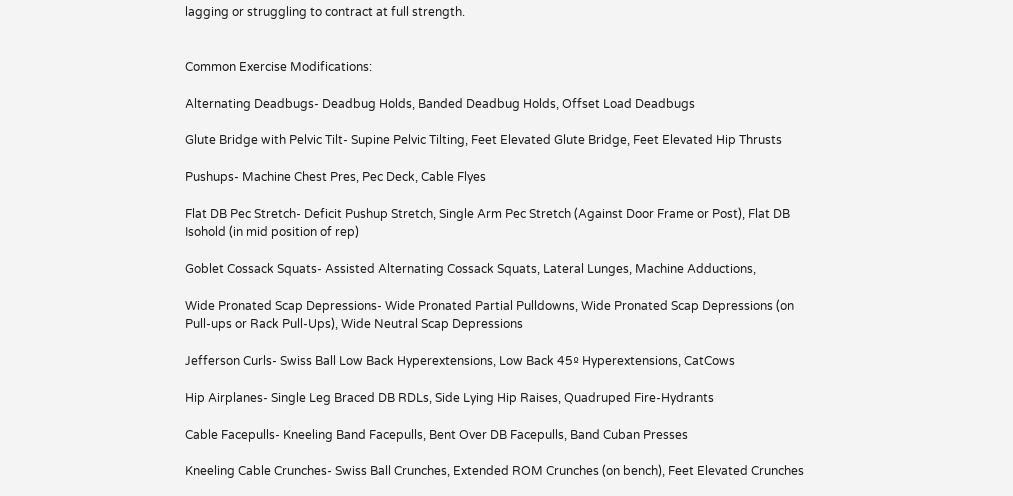lagging or struggling to contract at full strength.


Common Exercise Modifications:

Alternating Deadbugs- Deadbug Holds, Banded Deadbug Holds, Offset Load Deadbugs

Glute Bridge with Pelvic Tilt- Supine Pelvic Tilting, Feet Elevated Glute Bridge, Feet Elevated Hip Thrusts

Pushups- Machine Chest Pres, Pec Deck, Cable Flyes

Flat DB Pec Stretch- Deficit Pushup Stretch, Single Arm Pec Stretch (Against Door Frame or Post), Flat DB Isohold (in mid position of rep)

Goblet Cossack Squats- Assisted Alternating Cossack Squats, Lateral Lunges, Machine Adductions,

Wide Pronated Scap Depressions- Wide Pronated Partial Pulldowns, Wide Pronated Scap Depressions (on Pull-ups or Rack Pull-Ups), Wide Neutral Scap Depressions

Jefferson Curls- Swiss Ball Low Back Hyperextensions, Low Back 45º Hyperextensions, CatCows

Hip Airplanes- Single Leg Braced DB RDLs, Side Lying Hip Raises, Quadruped Fire-Hydrants

Cable Facepulls- Kneeling Band Facepulls, Bent Over DB Facepulls, Band Cuban Presses

Kneeling Cable Crunches- Swiss Ball Crunches, Extended ROM Crunches (on bench), Feet Elevated Crunches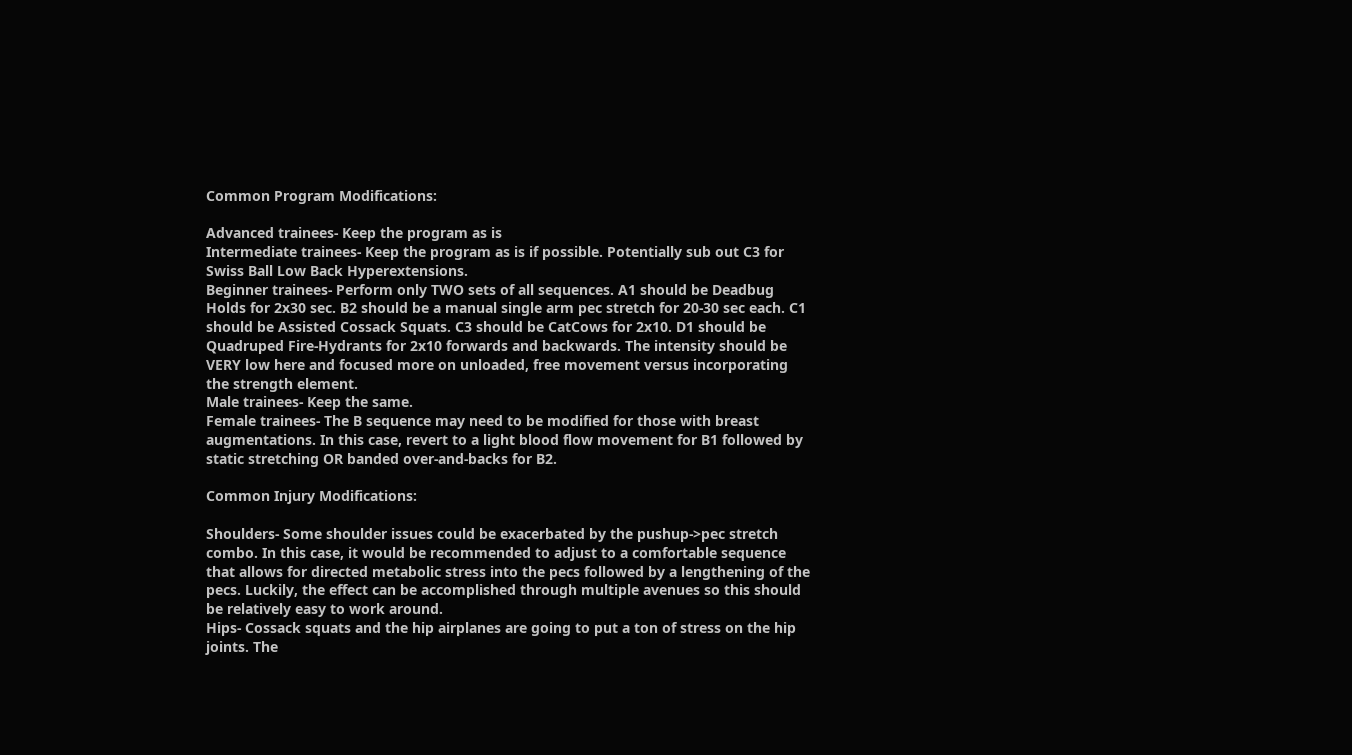Common Program Modifications:

Advanced trainees- Keep the program as is
Intermediate trainees- Keep the program as is if possible. Potentially sub out C3 for Swiss Ball Low Back Hyperextensions.
Beginner trainees- Perform only TWO sets of all sequences. A1 should be Deadbug Holds for 2x30 sec. B2 should be a manual single arm pec stretch for 20-30 sec each. C1 should be Assisted Cossack Squats. C3 should be CatCows for 2x10. D1 should be Quadruped Fire-Hydrants for 2x10 forwards and backwards. The intensity should be VERY low here and focused more on unloaded, free movement versus incorporating the strength element.
Male trainees- Keep the same.
Female trainees- The B sequence may need to be modified for those with breast augmentations. In this case, revert to a light blood flow movement for B1 followed by static stretching OR banded over-and-backs for B2.

Common Injury Modifications:

Shoulders- Some shoulder issues could be exacerbated by the pushup->pec stretch combo. In this case, it would be recommended to adjust to a comfortable sequence that allows for directed metabolic stress into the pecs followed by a lengthening of the pecs. Luckily, the effect can be accomplished through multiple avenues so this should be relatively easy to work around.
Hips- Cossack squats and the hip airplanes are going to put a ton of stress on the hip joints. The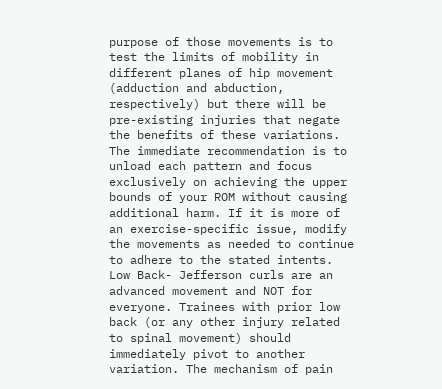purpose of those movements is to test the limits of mobility in different planes of hip movement (adduction and abduction, respectively) but there will be pre-existing injuries that negate the benefits of these variations. The immediate recommendation is to unload each pattern and focus exclusively on achieving the upper bounds of your ROM without causing additional harm. If it is more of an exercise-specific issue, modify the movements as needed to continue to adhere to the stated intents.
Low Back- Jefferson curls are an advanced movement and NOT for everyone. Trainees with prior low back (or any other injury related to spinal movement) should immediately pivot to another variation. The mechanism of pain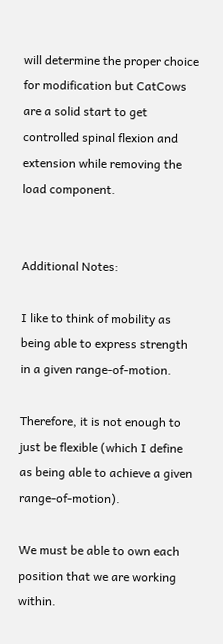will determine the proper choice for modification but CatCows are a solid start to get controlled spinal flexion and extension while removing the load component.


Additional Notes:

I like to think of mobility as being able to express strength in a given range-of-motion.

Therefore, it is not enough to just be flexible (which I define as being able to achieve a given range-of-motion).

We must be able to own each position that we are working within.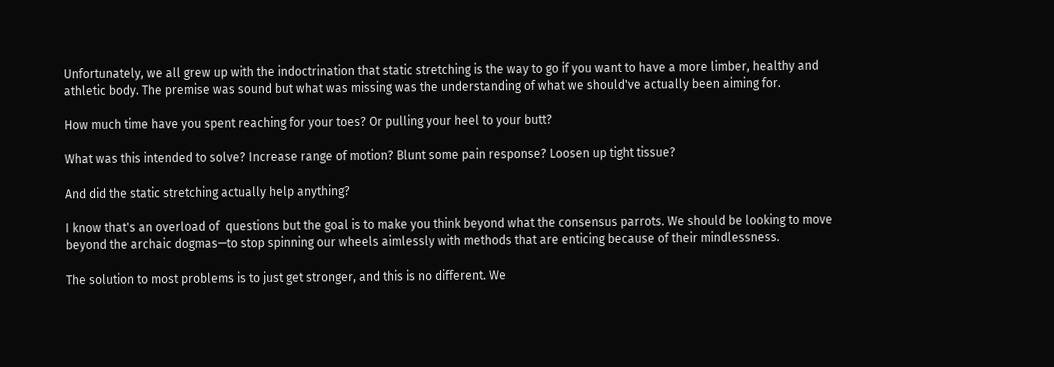Unfortunately, we all grew up with the indoctrination that static stretching is the way to go if you want to have a more limber, healthy and athletic body. The premise was sound but what was missing was the understanding of what we should've actually been aiming for.

How much time have you spent reaching for your toes? Or pulling your heel to your butt?

What was this intended to solve? Increase range of motion? Blunt some pain response? Loosen up tight tissue?

And did the static stretching actually help anything?

I know that's an overload of  questions but the goal is to make you think beyond what the consensus parrots. We should be looking to move beyond the archaic dogmas—to stop spinning our wheels aimlessly with methods that are enticing because of their mindlessness.

The solution to most problems is to just get stronger, and this is no different. We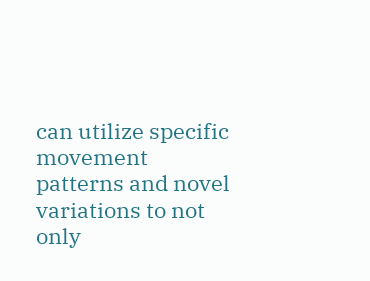can utilize specific movement patterns and novel variations to not only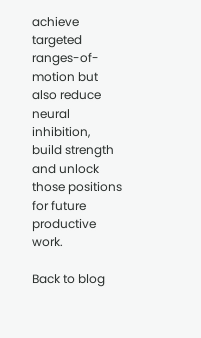achieve targeted ranges-of-motion but also reduce neural inhibition, build strength and unlock those positions for future productive work.

Back to blog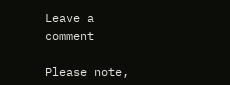Leave a comment

Please note,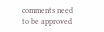comments need to be approved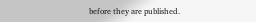before they are published.